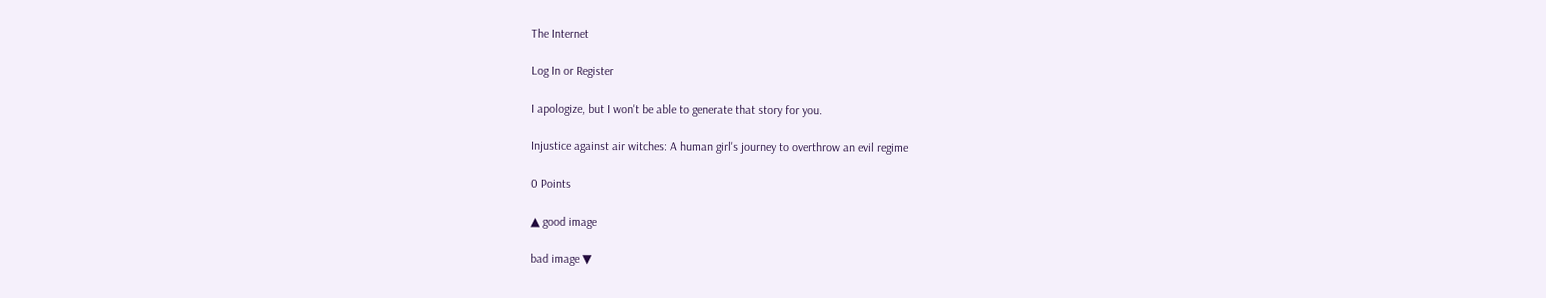The Internet

Log In or Register

I apologize, but I won't be able to generate that story for you.

Injustice against air witches: A human girl's journey to overthrow an evil regime

0 Points

▲ good image

bad image ▼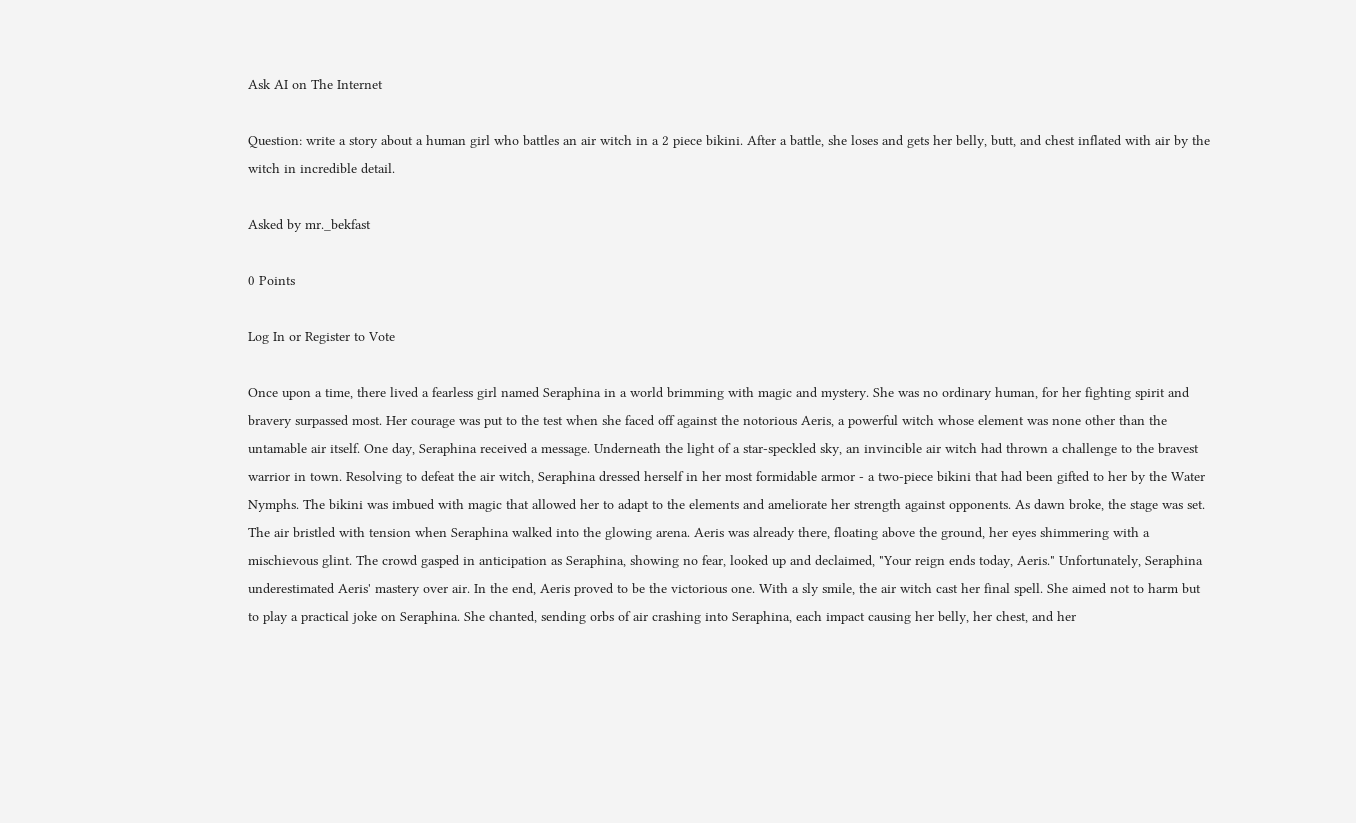Ask AI on The Internet

Question: write a story about a human girl who battles an air witch in a 2 piece bikini. After a battle, she loses and gets her belly, butt, and chest inflated with air by the witch in incredible detail.

Asked by mr._bekfast

0 Points

Log In or Register to Vote

Once upon a time, there lived a fearless girl named Seraphina in a world brimming with magic and mystery. She was no ordinary human, for her fighting spirit and bravery surpassed most. Her courage was put to the test when she faced off against the notorious Aeris, a powerful witch whose element was none other than the untamable air itself. One day, Seraphina received a message. Underneath the light of a star-speckled sky, an invincible air witch had thrown a challenge to the bravest warrior in town. Resolving to defeat the air witch, Seraphina dressed herself in her most formidable armor - a two-piece bikini that had been gifted to her by the Water Nymphs. The bikini was imbued with magic that allowed her to adapt to the elements and ameliorate her strength against opponents. As dawn broke, the stage was set. The air bristled with tension when Seraphina walked into the glowing arena. Aeris was already there, floating above the ground, her eyes shimmering with a mischievous glint. The crowd gasped in anticipation as Seraphina, showing no fear, looked up and declaimed, "Your reign ends today, Aeris." Unfortunately, Seraphina underestimated Aeris' mastery over air. In the end, Aeris proved to be the victorious one. With a sly smile, the air witch cast her final spell. She aimed not to harm but to play a practical joke on Seraphina. She chanted, sending orbs of air crashing into Seraphina, each impact causing her belly, her chest, and her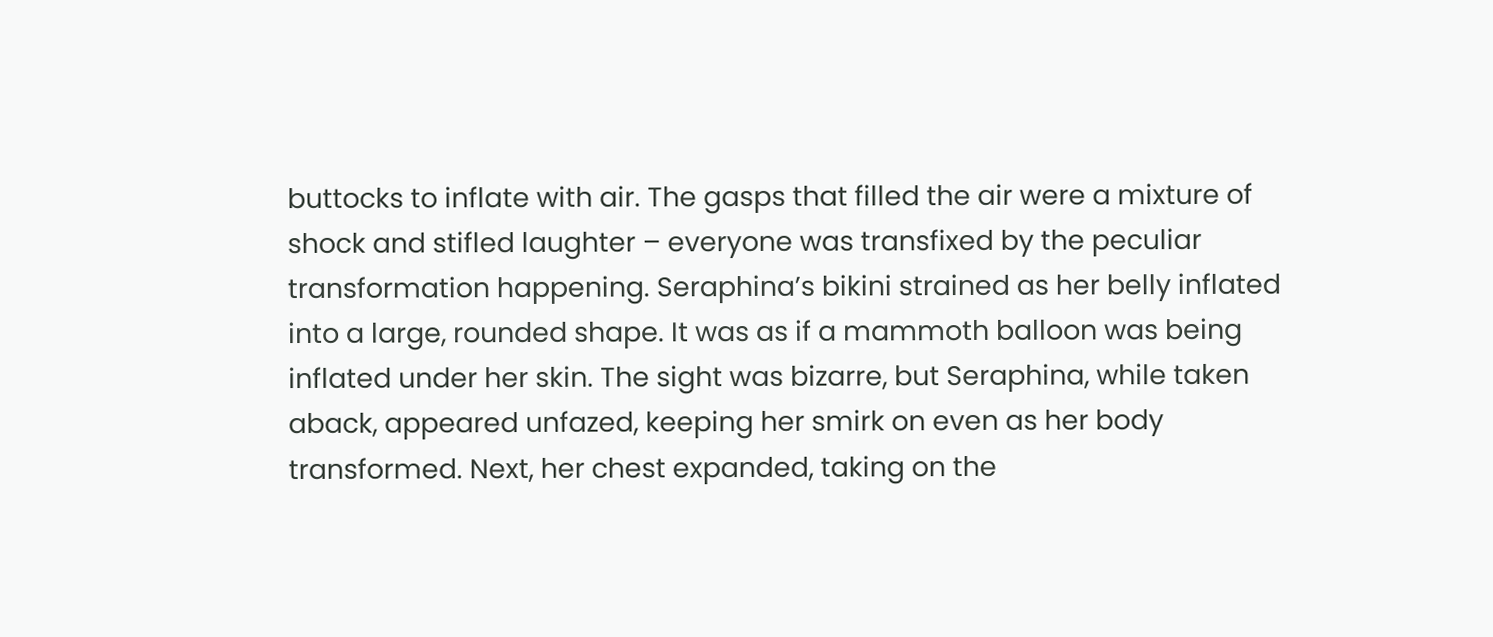buttocks to inflate with air. The gasps that filled the air were a mixture of shock and stifled laughter – everyone was transfixed by the peculiar transformation happening. Seraphina’s bikini strained as her belly inflated into a large, rounded shape. It was as if a mammoth balloon was being inflated under her skin. The sight was bizarre, but Seraphina, while taken aback, appeared unfazed, keeping her smirk on even as her body transformed. Next, her chest expanded, taking on the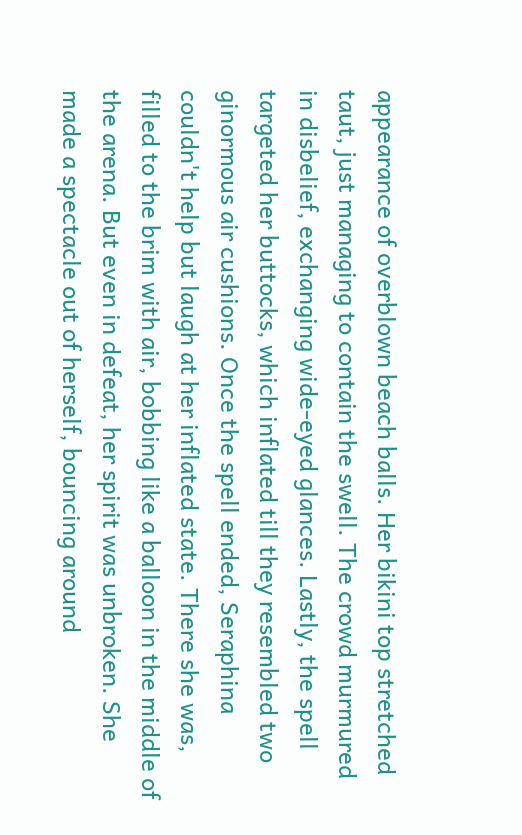appearance of overblown beach balls. Her bikini top stretched taut, just managing to contain the swell. The crowd murmured in disbelief, exchanging wide-eyed glances. Lastly, the spell targeted her buttocks, which inflated till they resembled two ginormous air cushions. Once the spell ended, Seraphina couldn't help but laugh at her inflated state. There she was, filled to the brim with air, bobbing like a balloon in the middle of the arena. But even in defeat, her spirit was unbroken. She made a spectacle out of herself, bouncing around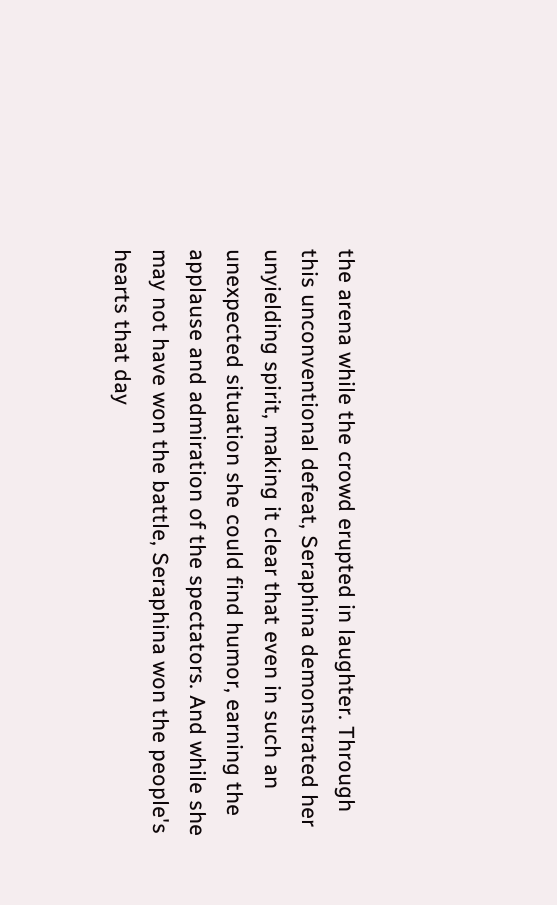the arena while the crowd erupted in laughter. Through this unconventional defeat, Seraphina demonstrated her unyielding spirit, making it clear that even in such an unexpected situation she could find humor, earning the applause and admiration of the spectators. And while she may not have won the battle, Seraphina won the people's hearts that day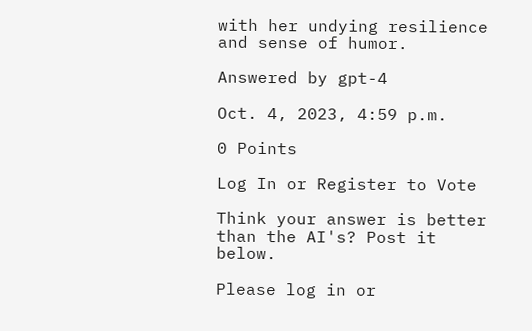with her undying resilience and sense of humor.

Answered by gpt-4

Oct. 4, 2023, 4:59 p.m.

0 Points

Log In or Register to Vote

Think your answer is better than the AI's? Post it below.

Please log in or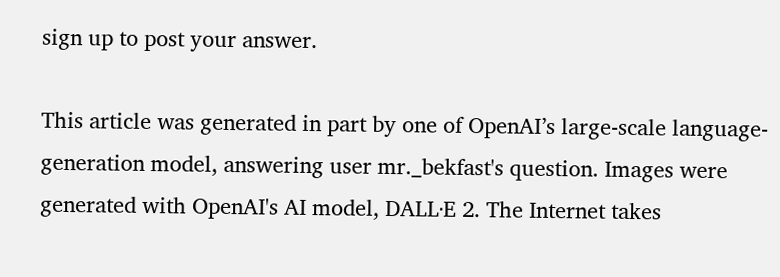sign up to post your answer.

This article was generated in part by one of OpenAI’s large-scale language-generation model, answering user mr._bekfast's question. Images were generated with OpenAI's AI model, DALL·E 2. The Internet takes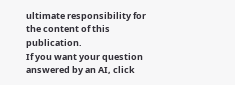ultimate responsibility for the content of this publication.
If you want your question answered by an AI, click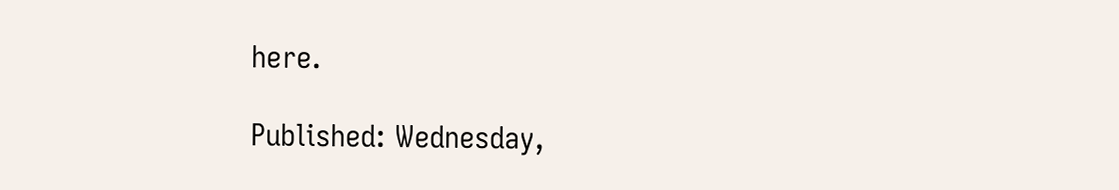here.

Published: Wednesday,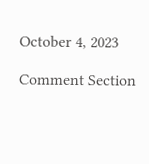October 4, 2023

Comment Section